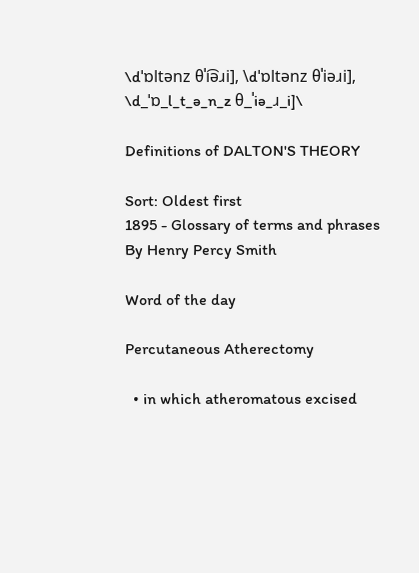\dˈɒltənz θˈi͡əɹi], \dˈɒltənz θˈiəɹi], \d_ˈɒ_l_t_ə_n_z θ_ˈiə_ɹ_i]\

Definitions of DALTON'S THEORY

Sort: Oldest first
1895 - Glossary of terms and phrases
By Henry Percy Smith

Word of the day

Percutaneous Atherectomy

  • in which atheromatous excised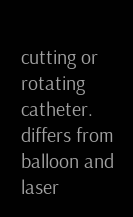cutting or rotating catheter. differs from balloon and laser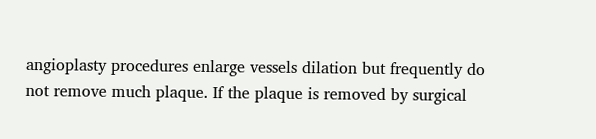angioplasty procedures enlarge vessels dilation but frequently do not remove much plaque. If the plaque is removed by surgical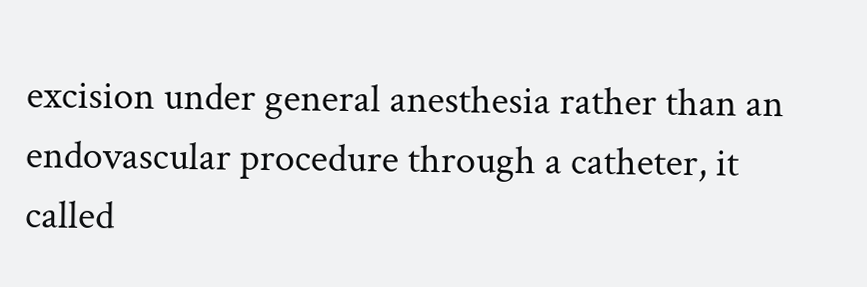excision under general anesthesia rather than an endovascular procedure through a catheter, it called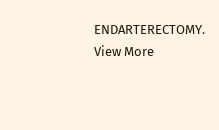ENDARTERECTOMY.
View More